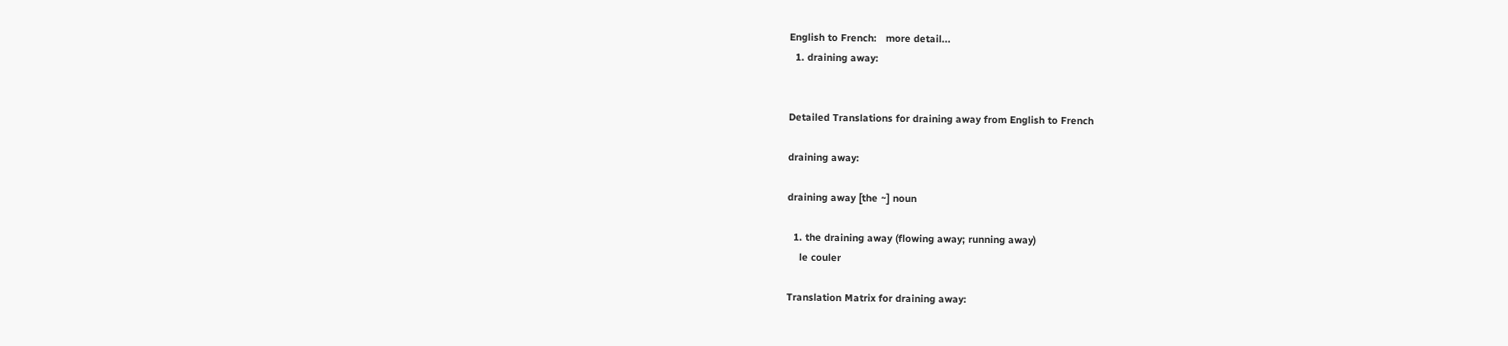English to French:   more detail...
  1. draining away:


Detailed Translations for draining away from English to French

draining away:

draining away [the ~] noun

  1. the draining away (flowing away; running away)
    le couler

Translation Matrix for draining away: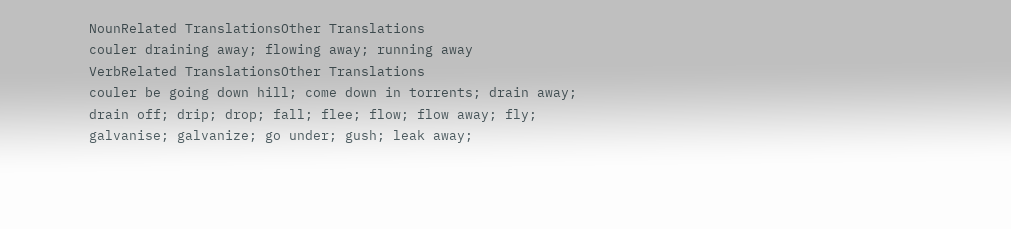NounRelated TranslationsOther Translations
couler draining away; flowing away; running away
VerbRelated TranslationsOther Translations
couler be going down hill; come down in torrents; drain away; drain off; drip; drop; fall; flee; flow; flow away; fly; galvanise; galvanize; go under; gush; leak away;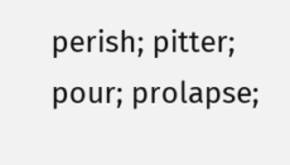perish; pitter; pour; prolapse;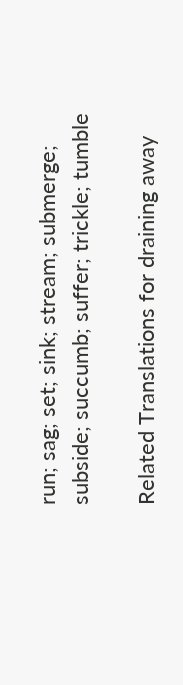run; sag; set; sink; stream; submerge; subside; succumb; suffer; trickle; tumble

Related Translations for draining away